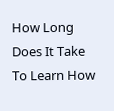How Long Does It Take To Learn How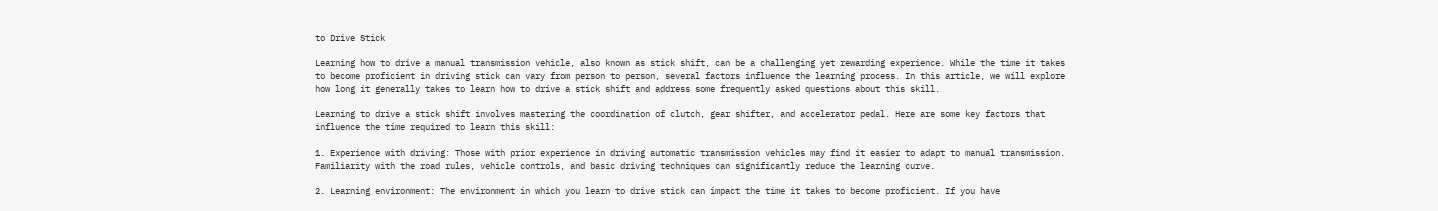to Drive Stick

Learning how to drive a manual transmission vehicle, also known as stick shift, can be a challenging yet rewarding experience. While the time it takes to become proficient in driving stick can vary from person to person, several factors influence the learning process. In this article, we will explore how long it generally takes to learn how to drive a stick shift and address some frequently asked questions about this skill.

Learning to drive a stick shift involves mastering the coordination of clutch, gear shifter, and accelerator pedal. Here are some key factors that influence the time required to learn this skill:

1. Experience with driving: Those with prior experience in driving automatic transmission vehicles may find it easier to adapt to manual transmission. Familiarity with the road rules, vehicle controls, and basic driving techniques can significantly reduce the learning curve.

2. Learning environment: The environment in which you learn to drive stick can impact the time it takes to become proficient. If you have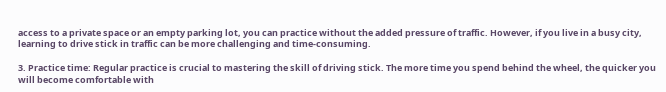access to a private space or an empty parking lot, you can practice without the added pressure of traffic. However, if you live in a busy city, learning to drive stick in traffic can be more challenging and time-consuming.

3. Practice time: Regular practice is crucial to mastering the skill of driving stick. The more time you spend behind the wheel, the quicker you will become comfortable with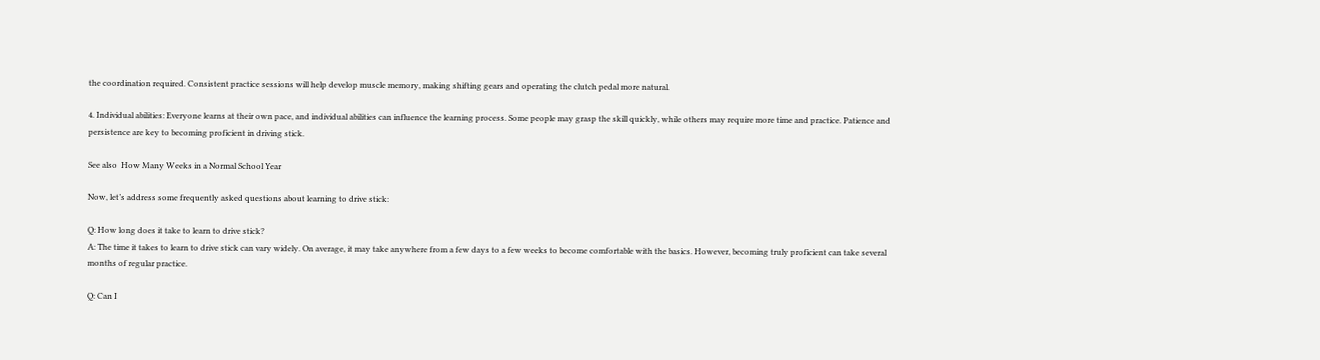the coordination required. Consistent practice sessions will help develop muscle memory, making shifting gears and operating the clutch pedal more natural.

4. Individual abilities: Everyone learns at their own pace, and individual abilities can influence the learning process. Some people may grasp the skill quickly, while others may require more time and practice. Patience and persistence are key to becoming proficient in driving stick.

See also  How Many Weeks in a Normal School Year

Now, let’s address some frequently asked questions about learning to drive stick:

Q: How long does it take to learn to drive stick?
A: The time it takes to learn to drive stick can vary widely. On average, it may take anywhere from a few days to a few weeks to become comfortable with the basics. However, becoming truly proficient can take several months of regular practice.

Q: Can I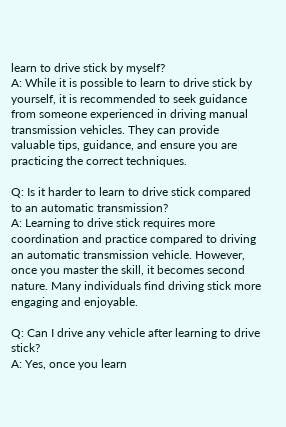learn to drive stick by myself?
A: While it is possible to learn to drive stick by yourself, it is recommended to seek guidance from someone experienced in driving manual transmission vehicles. They can provide valuable tips, guidance, and ensure you are practicing the correct techniques.

Q: Is it harder to learn to drive stick compared to an automatic transmission?
A: Learning to drive stick requires more coordination and practice compared to driving an automatic transmission vehicle. However, once you master the skill, it becomes second nature. Many individuals find driving stick more engaging and enjoyable.

Q: Can I drive any vehicle after learning to drive stick?
A: Yes, once you learn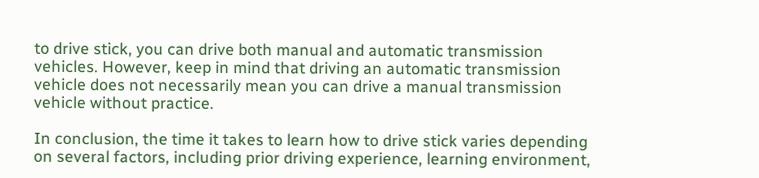to drive stick, you can drive both manual and automatic transmission vehicles. However, keep in mind that driving an automatic transmission vehicle does not necessarily mean you can drive a manual transmission vehicle without practice.

In conclusion, the time it takes to learn how to drive stick varies depending on several factors, including prior driving experience, learning environment,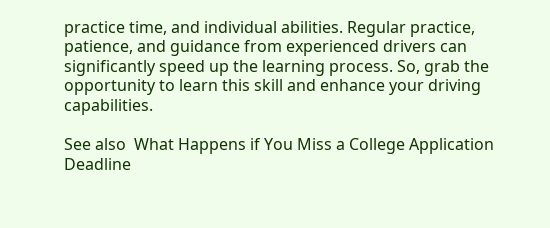practice time, and individual abilities. Regular practice, patience, and guidance from experienced drivers can significantly speed up the learning process. So, grab the opportunity to learn this skill and enhance your driving capabilities.

See also  What Happens if You Miss a College Application Deadline